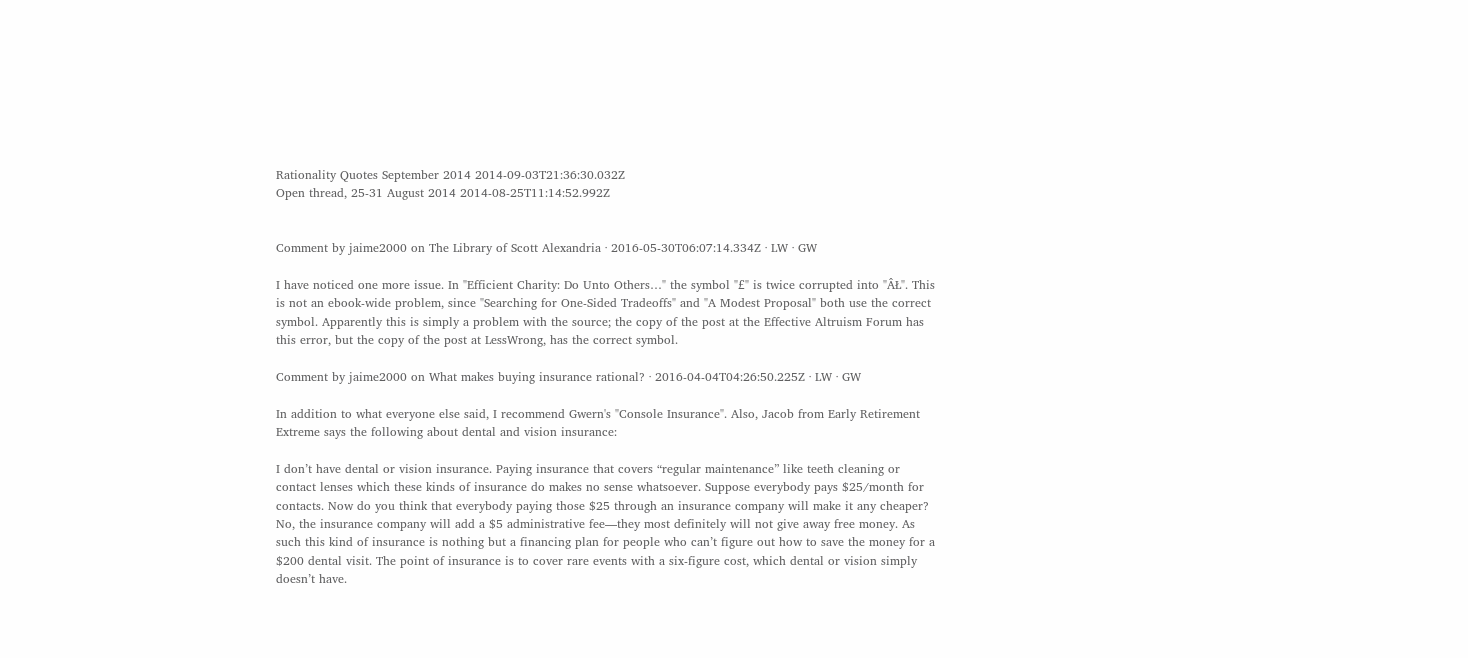Rationality Quotes September 2014 2014-09-03T21:36:30.032Z
Open thread, 25-31 August 2014 2014-08-25T11:14:52.992Z


Comment by jaime2000 on The Library of Scott Alexandria · 2016-05-30T06:07:14.334Z · LW · GW

I have noticed one more issue. In "Efficient Charity: Do Unto Others…" the symbol "£" is twice corrupted into "ÂŁ". This is not an ebook-wide problem, since "Searching for One-Sided Tradeoffs" and "A Modest Proposal" both use the correct symbol. Apparently this is simply a problem with the source; the copy of the post at the Effective Altruism Forum has this error, but the copy of the post at LessWrong, has the correct symbol.

Comment by jaime2000 on What makes buying insurance rational? · 2016-04-04T04:26:50.225Z · LW · GW

In addition to what everyone else said, I recommend Gwern's "Console Insurance". Also, Jacob from Early Retirement Extreme says the following about dental and vision insurance:

I don’t have dental or vision insurance. Paying insurance that covers “regular maintenance” like teeth cleaning or contact lenses which these kinds of insurance do makes no sense whatsoever. Suppose everybody pays $25/month for contacts. Now do you think that everybody paying those $25 through an insurance company will make it any cheaper? No, the insurance company will add a $5 administrative fee—they most definitely will not give away free money. As such this kind of insurance is nothing but a financing plan for people who can’t figure out how to save the money for a $200 dental visit. The point of insurance is to cover rare events with a six-figure cost, which dental or vision simply doesn’t have.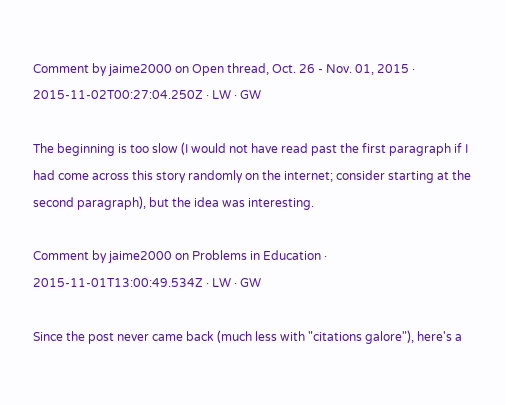Comment by jaime2000 on Open thread, Oct. 26 - Nov. 01, 2015 · 2015-11-02T00:27:04.250Z · LW · GW

The beginning is too slow (I would not have read past the first paragraph if I had come across this story randomly on the internet; consider starting at the second paragraph), but the idea was interesting.

Comment by jaime2000 on Problems in Education · 2015-11-01T13:00:49.534Z · LW · GW

Since the post never came back (much less with "citations galore"), here's a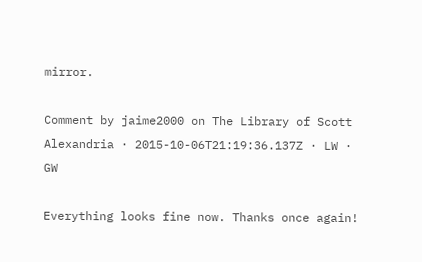mirror.

Comment by jaime2000 on The Library of Scott Alexandria · 2015-10-06T21:19:36.137Z · LW · GW

Everything looks fine now. Thanks once again!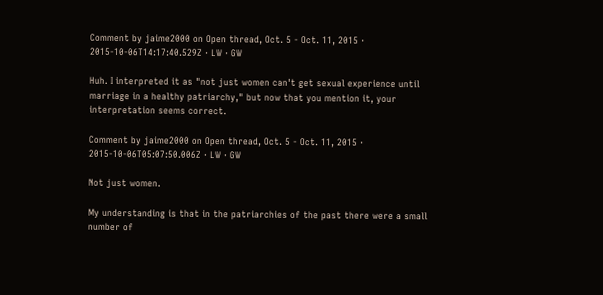Comment by jaime2000 on Open thread, Oct. 5 - Oct. 11, 2015 · 2015-10-06T14:17:40.529Z · LW · GW

Huh. I interpreted it as "not just women can't get sexual experience until marriage in a healthy patriarchy," but now that you mention it, your interpretation seems correct.

Comment by jaime2000 on Open thread, Oct. 5 - Oct. 11, 2015 · 2015-10-06T05:07:50.006Z · LW · GW

Not just women.

My understanding is that in the patriarchies of the past there were a small number of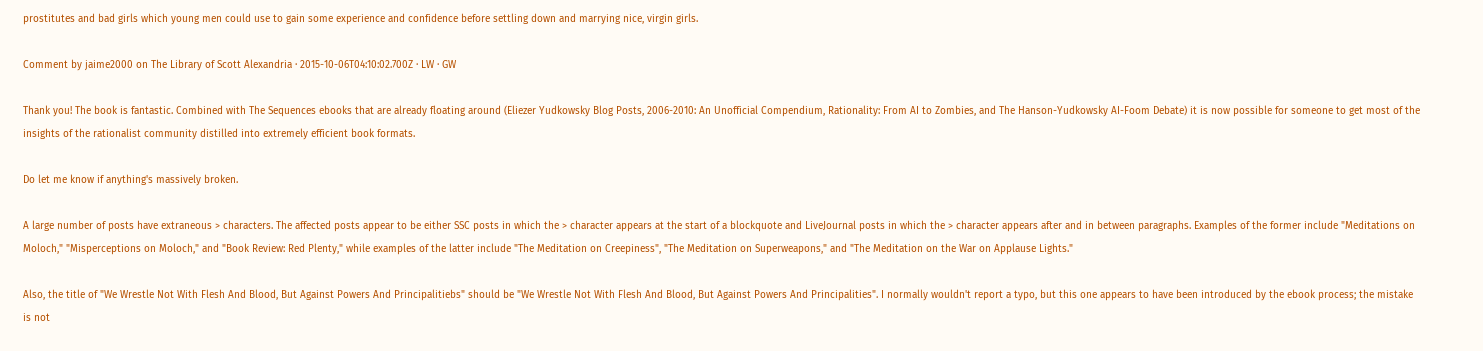prostitutes and bad girls which young men could use to gain some experience and confidence before settling down and marrying nice, virgin girls.

Comment by jaime2000 on The Library of Scott Alexandria · 2015-10-06T04:10:02.700Z · LW · GW

Thank you! The book is fantastic. Combined with The Sequences ebooks that are already floating around (Eliezer Yudkowsky Blog Posts, 2006-2010: An Unofficial Compendium, Rationality: From AI to Zombies, and The Hanson-Yudkowsky AI-Foom Debate) it is now possible for someone to get most of the insights of the rationalist community distilled into extremely efficient book formats.

Do let me know if anything's massively broken.

A large number of posts have extraneous > characters. The affected posts appear to be either SSC posts in which the > character appears at the start of a blockquote and LiveJournal posts in which the > character appears after and in between paragraphs. Examples of the former include "Meditations on Moloch," "Misperceptions on Moloch," and "Book Review: Red Plenty," while examples of the latter include "The Meditation on Creepiness", "The Meditation on Superweapons," and "The Meditation on the War on Applause Lights."

Also, the title of "We Wrestle Not With Flesh And Blood, But Against Powers And Principalitiebs" should be "We Wrestle Not With Flesh And Blood, But Against Powers And Principalities". I normally wouldn't report a typo, but this one appears to have been introduced by the ebook process; the mistake is not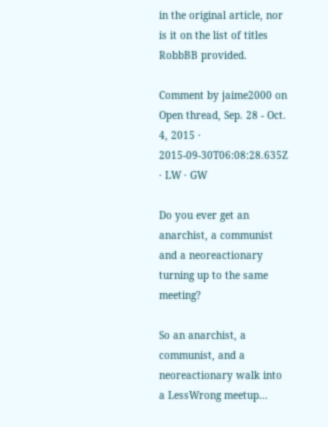in the original article, nor is it on the list of titles RobbBB provided.

Comment by jaime2000 on Open thread, Sep. 28 - Oct. 4, 2015 · 2015-09-30T06:08:28.635Z · LW · GW

Do you ever get an anarchist, a communist and a neoreactionary turning up to the same meeting?

So an anarchist, a communist, and a neoreactionary walk into a LessWrong meetup...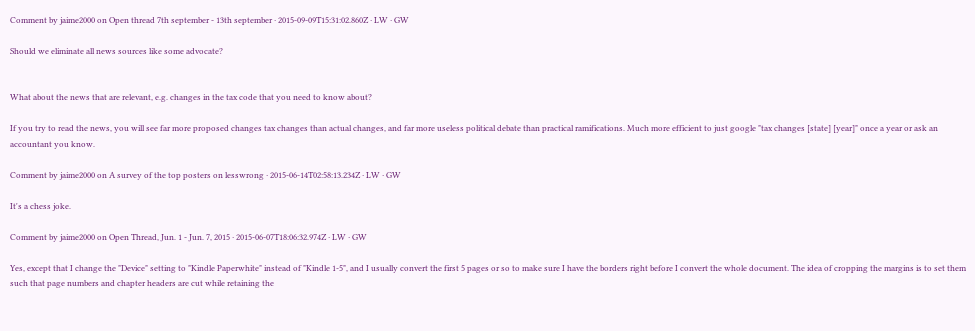Comment by jaime2000 on Open thread 7th september - 13th september · 2015-09-09T15:31:02.860Z · LW · GW

Should we eliminate all news sources like some advocate?


What about the news that are relevant, e.g. changes in the tax code that you need to know about?

If you try to read the news, you will see far more proposed changes tax changes than actual changes, and far more useless political debate than practical ramifications. Much more efficient to just google "tax changes [state] [year]" once a year or ask an accountant you know.

Comment by jaime2000 on A survey of the top posters on lesswrong · 2015-06-14T02:58:13.234Z · LW · GW

It's a chess joke.

Comment by jaime2000 on Open Thread, Jun. 1 - Jun. 7, 2015 · 2015-06-07T18:06:32.974Z · LW · GW

Yes, except that I change the "Device" setting to "Kindle Paperwhite" instead of "Kindle 1-5", and I usually convert the first 5 pages or so to make sure I have the borders right before I convert the whole document. The idea of cropping the margins is to set them such that page numbers and chapter headers are cut while retaining the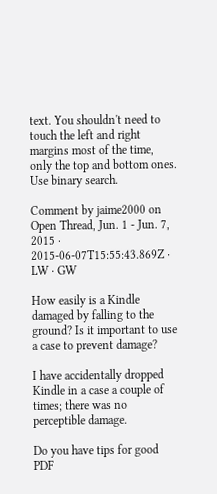text. You shouldn't need to touch the left and right margins most of the time, only the top and bottom ones. Use binary search.

Comment by jaime2000 on Open Thread, Jun. 1 - Jun. 7, 2015 · 2015-06-07T15:55:43.869Z · LW · GW

How easily is a Kindle damaged by falling to the ground? Is it important to use a case to prevent damage?

I have accidentally dropped Kindle in a case a couple of times; there was no perceptible damage.

Do you have tips for good PDF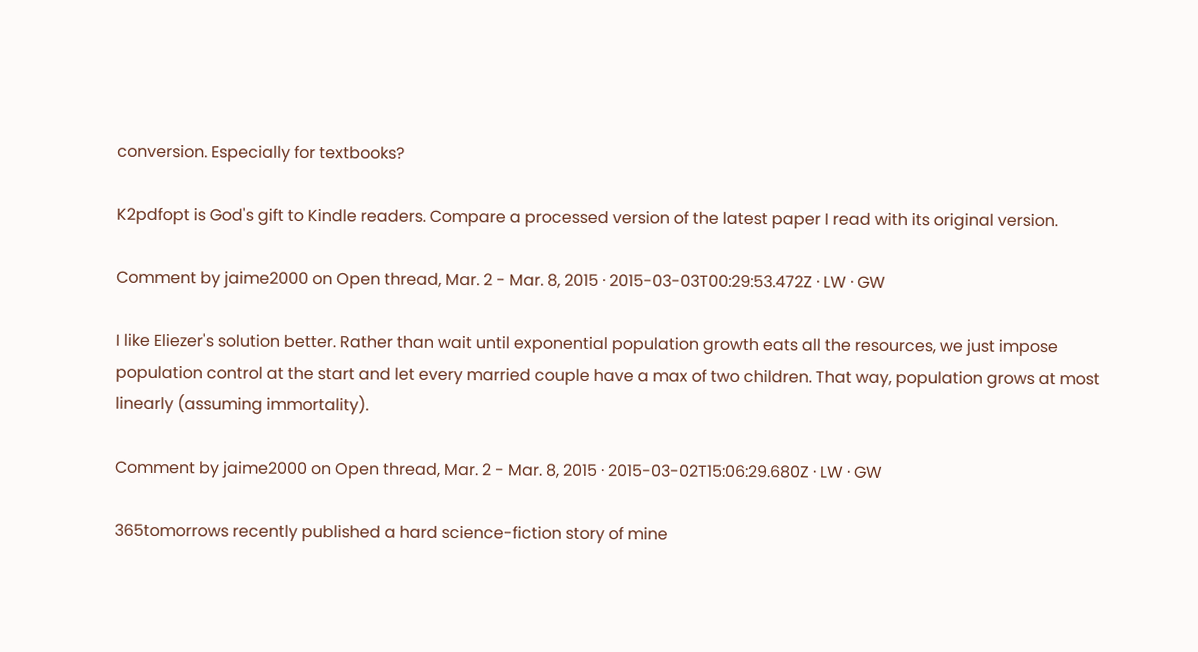conversion. Especially for textbooks?

K2pdfopt is God's gift to Kindle readers. Compare a processed version of the latest paper I read with its original version.

Comment by jaime2000 on Open thread, Mar. 2 - Mar. 8, 2015 · 2015-03-03T00:29:53.472Z · LW · GW

I like Eliezer's solution better. Rather than wait until exponential population growth eats all the resources, we just impose population control at the start and let every married couple have a max of two children. That way, population grows at most linearly (assuming immortality).

Comment by jaime2000 on Open thread, Mar. 2 - Mar. 8, 2015 · 2015-03-02T15:06:29.680Z · LW · GW

365tomorrows recently published a hard science-fiction story of mine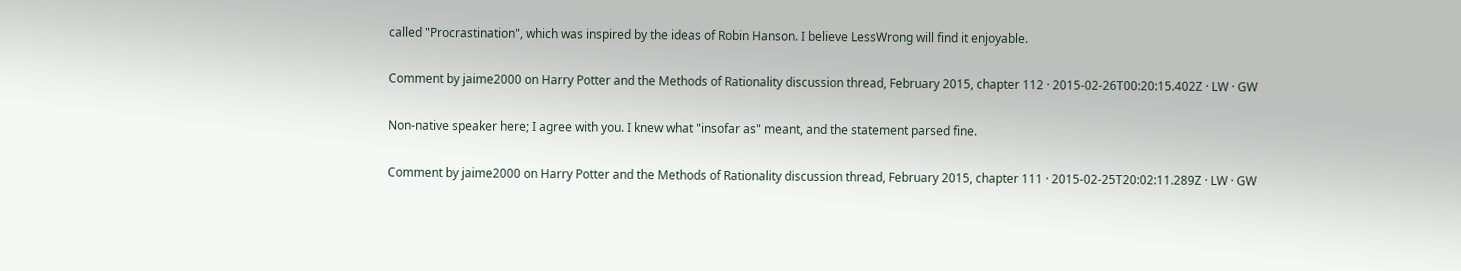called "Procrastination", which was inspired by the ideas of Robin Hanson. I believe LessWrong will find it enjoyable.

Comment by jaime2000 on Harry Potter and the Methods of Rationality discussion thread, February 2015, chapter 112 · 2015-02-26T00:20:15.402Z · LW · GW

Non-native speaker here; I agree with you. I knew what "insofar as" meant, and the statement parsed fine.

Comment by jaime2000 on Harry Potter and the Methods of Rationality discussion thread, February 2015, chapter 111 · 2015-02-25T20:02:11.289Z · LW · GW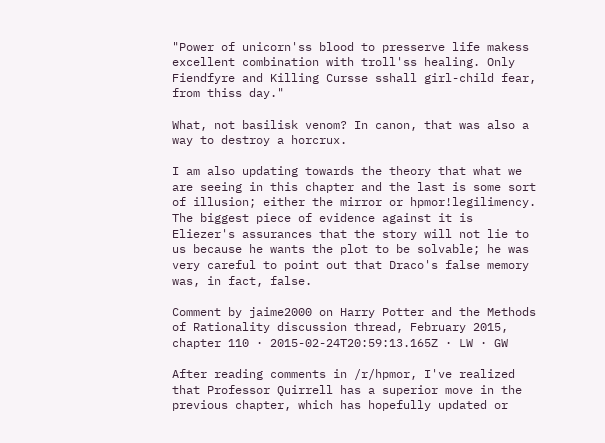"Power of unicorn'ss blood to presserve life makess excellent combination with troll'ss healing. Only Fiendfyre and Killing Cursse sshall girl-child fear, from thiss day."

What, not basilisk venom? In canon, that was also a way to destroy a horcrux.

I am also updating towards the theory that what we are seeing in this chapter and the last is some sort of illusion; either the mirror or hpmor!legilimency. The biggest piece of evidence against it is Eliezer's assurances that the story will not lie to us because he wants the plot to be solvable; he was very careful to point out that Draco's false memory was, in fact, false.

Comment by jaime2000 on Harry Potter and the Methods of Rationality discussion thread, February 2015, chapter 110 · 2015-02-24T20:59:13.165Z · LW · GW

After reading comments in /r/hpmor, I've realized that Professor Quirrell has a superior move in the previous chapter, which has hopefully updated or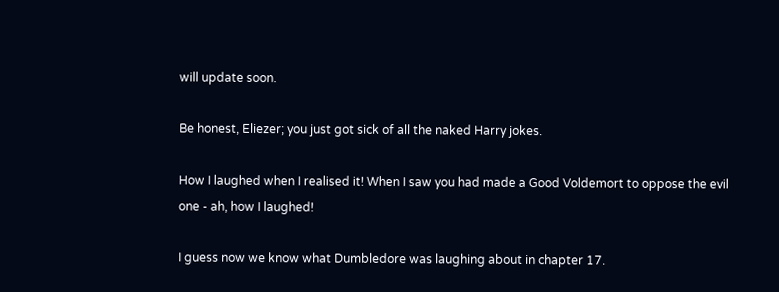will update soon.

Be honest, Eliezer; you just got sick of all the naked Harry jokes.

How I laughed when I realised it! When I saw you had made a Good Voldemort to oppose the evil one - ah, how I laughed!

I guess now we know what Dumbledore was laughing about in chapter 17.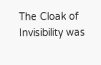The Cloak of Invisibility was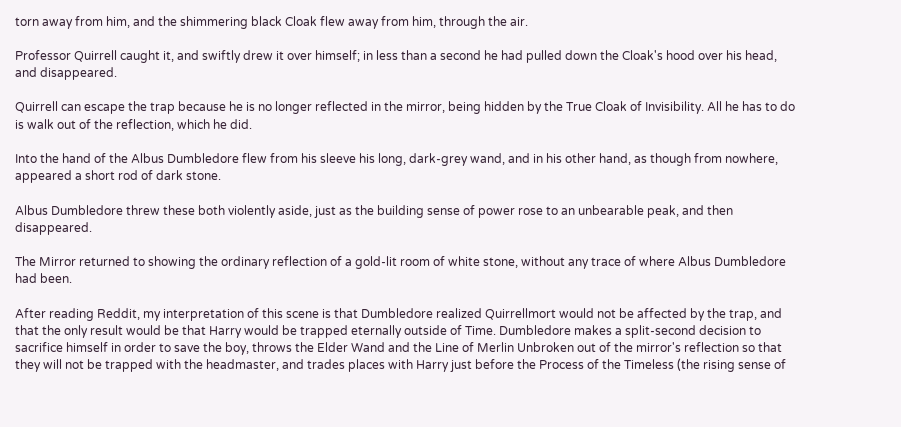torn away from him, and the shimmering black Cloak flew away from him, through the air.

Professor Quirrell caught it, and swiftly drew it over himself; in less than a second he had pulled down the Cloak's hood over his head, and disappeared.

Quirrell can escape the trap because he is no longer reflected in the mirror, being hidden by the True Cloak of Invisibility. All he has to do is walk out of the reflection, which he did.

Into the hand of the Albus Dumbledore flew from his sleeve his long, dark-grey wand, and in his other hand, as though from nowhere, appeared a short rod of dark stone.

Albus Dumbledore threw these both violently aside, just as the building sense of power rose to an unbearable peak, and then disappeared.

The Mirror returned to showing the ordinary reflection of a gold-lit room of white stone, without any trace of where Albus Dumbledore had been.

After reading Reddit, my interpretation of this scene is that Dumbledore realized Quirrellmort would not be affected by the trap, and that the only result would be that Harry would be trapped eternally outside of Time. Dumbledore makes a split-second decision to sacrifice himself in order to save the boy, throws the Elder Wand and the Line of Merlin Unbroken out of the mirror's reflection so that they will not be trapped with the headmaster, and trades places with Harry just before the Process of the Timeless (the rising sense of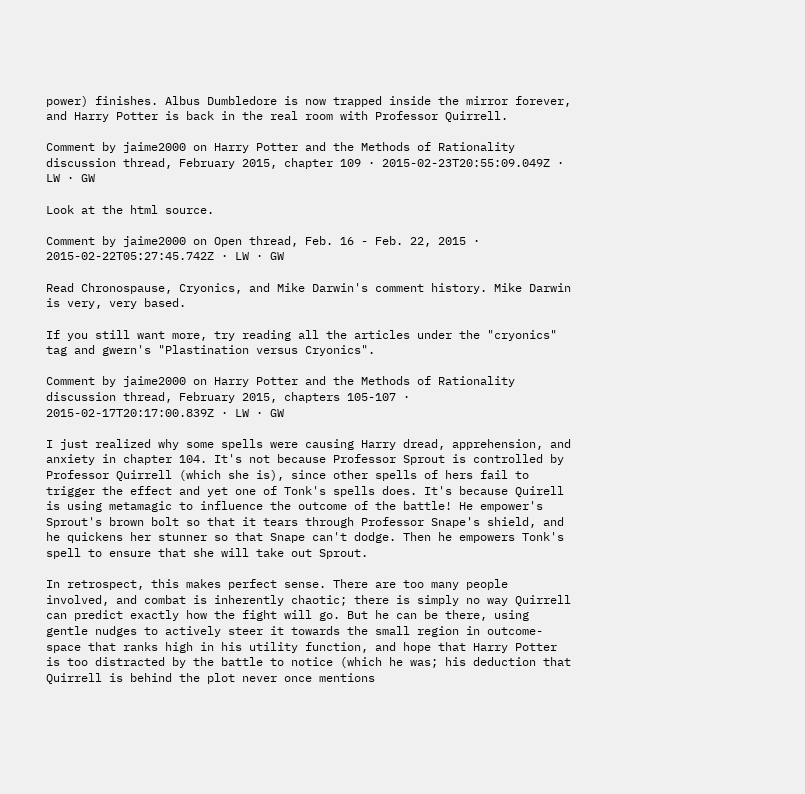power) finishes. Albus Dumbledore is now trapped inside the mirror forever, and Harry Potter is back in the real room with Professor Quirrell.

Comment by jaime2000 on Harry Potter and the Methods of Rationality discussion thread, February 2015, chapter 109 · 2015-02-23T20:55:09.049Z · LW · GW

Look at the html source.

Comment by jaime2000 on Open thread, Feb. 16 - Feb. 22, 2015 · 2015-02-22T05:27:45.742Z · LW · GW

Read Chronospause, Cryonics, and Mike Darwin's comment history. Mike Darwin is very, very based.

If you still want more, try reading all the articles under the "cryonics" tag and gwern's "Plastination versus Cryonics".

Comment by jaime2000 on Harry Potter and the Methods of Rationality discussion thread, February 2015, chapters 105-107 · 2015-02-17T20:17:00.839Z · LW · GW

I just realized why some spells were causing Harry dread, apprehension, and anxiety in chapter 104. It's not because Professor Sprout is controlled by Professor Quirrell (which she is), since other spells of hers fail to trigger the effect and yet one of Tonk's spells does. It's because Quirell is using metamagic to influence the outcome of the battle! He empower's Sprout's brown bolt so that it tears through Professor Snape's shield, and he quickens her stunner so that Snape can't dodge. Then he empowers Tonk's spell to ensure that she will take out Sprout.

In retrospect, this makes perfect sense. There are too many people involved, and combat is inherently chaotic; there is simply no way Quirrell can predict exactly how the fight will go. But he can be there, using gentle nudges to actively steer it towards the small region in outcome-space that ranks high in his utility function, and hope that Harry Potter is too distracted by the battle to notice (which he was; his deduction that Quirrell is behind the plot never once mentions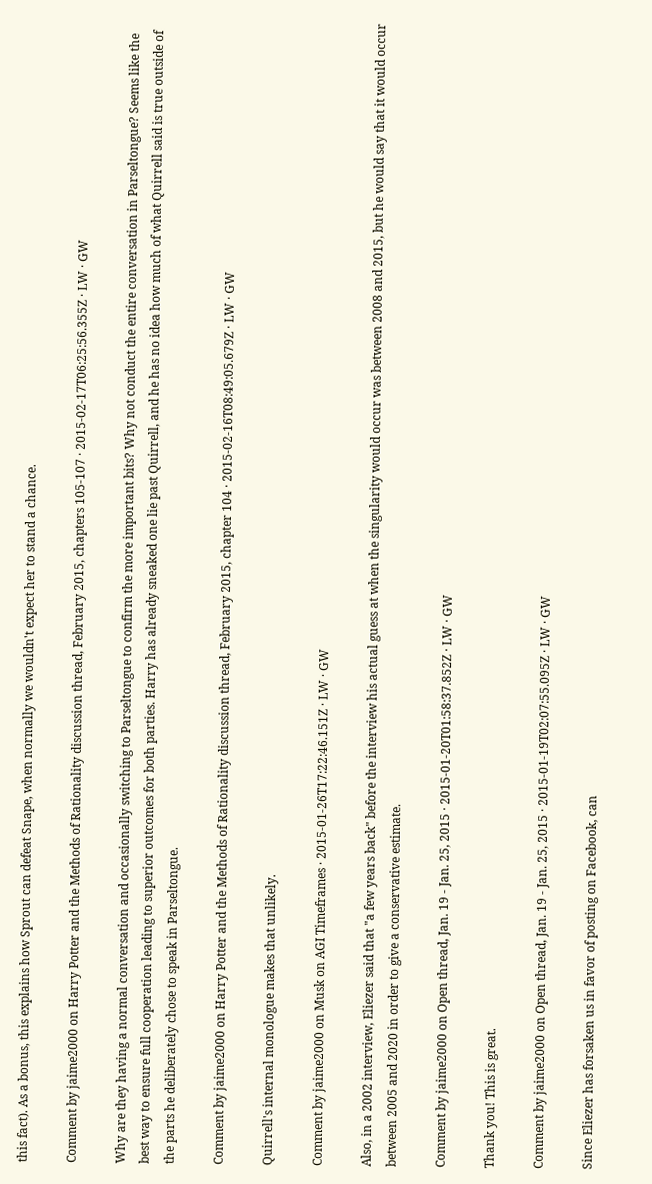this fact). As a bonus, this explains how Sprout can defeat Snape, when normally we wouldn't expect her to stand a chance.

Comment by jaime2000 on Harry Potter and the Methods of Rationality discussion thread, February 2015, chapters 105-107 · 2015-02-17T06:25:56.355Z · LW · GW

Why are they having a normal conversation and occasionally switching to Parseltongue to confirm the more important bits? Why not conduct the entire conversation in Parseltongue? Seems like the best way to ensure full cooperation leading to superior outcomes for both parties. Harry has already sneaked one lie past Quirrell, and he has no idea how much of what Quirrell said is true outside of the parts he deliberately chose to speak in Parseltongue.

Comment by jaime2000 on Harry Potter and the Methods of Rationality discussion thread, February 2015, chapter 104 · 2015-02-16T08:49:05.679Z · LW · GW

Quirrell's internal monologue makes that unlikely.

Comment by jaime2000 on Musk on AGI Timeframes · 2015-01-26T17:22:46.151Z · LW · GW

Also, in a 2002 interview, Eliezer said that "a few years back" before the interview his actual guess at when the singularity would occur was between 2008 and 2015, but he would say that it would occur between 2005 and 2020 in order to give a conservative estimate.

Comment by jaime2000 on Open thread, Jan. 19 - Jan. 25, 2015 · 2015-01-20T01:58:37.852Z · LW · GW

Thank you! This is great.

Comment by jaime2000 on Open thread, Jan. 19 - Jan. 25, 2015 · 2015-01-19T02:07:55.095Z · LW · GW

Since Eliezer has forsaken us in favor of posting on Facebook, can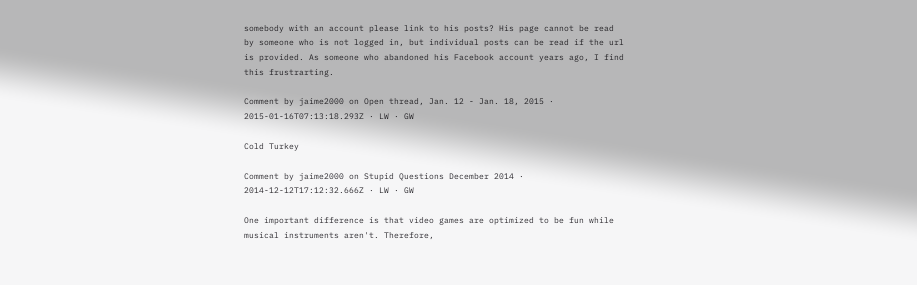somebody with an account please link to his posts? His page cannot be read by someone who is not logged in, but individual posts can be read if the url is provided. As someone who abandoned his Facebook account years ago, I find this frustrarting.

Comment by jaime2000 on Open thread, Jan. 12 - Jan. 18, 2015 · 2015-01-16T07:13:18.293Z · LW · GW

Cold Turkey

Comment by jaime2000 on Stupid Questions December 2014 · 2014-12-12T17:12:32.666Z · LW · GW

One important difference is that video games are optimized to be fun while musical instruments aren't. Therefore,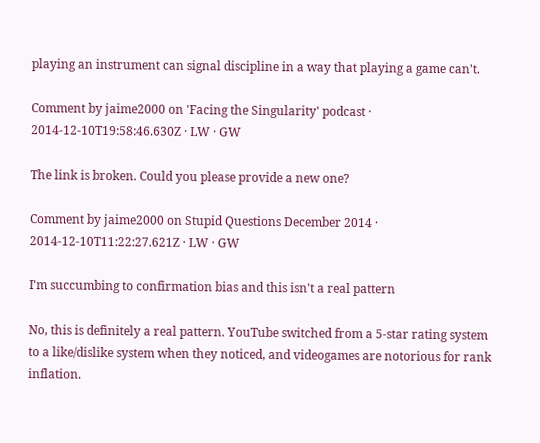playing an instrument can signal discipline in a way that playing a game can't.

Comment by jaime2000 on 'Facing the Singularity' podcast · 2014-12-10T19:58:46.630Z · LW · GW

The link is broken. Could you please provide a new one?

Comment by jaime2000 on Stupid Questions December 2014 · 2014-12-10T11:22:27.621Z · LW · GW

I'm succumbing to confirmation bias and this isn't a real pattern

No, this is definitely a real pattern. YouTube switched from a 5-star rating system to a like/dislike system when they noticed, and videogames are notorious for rank inflation.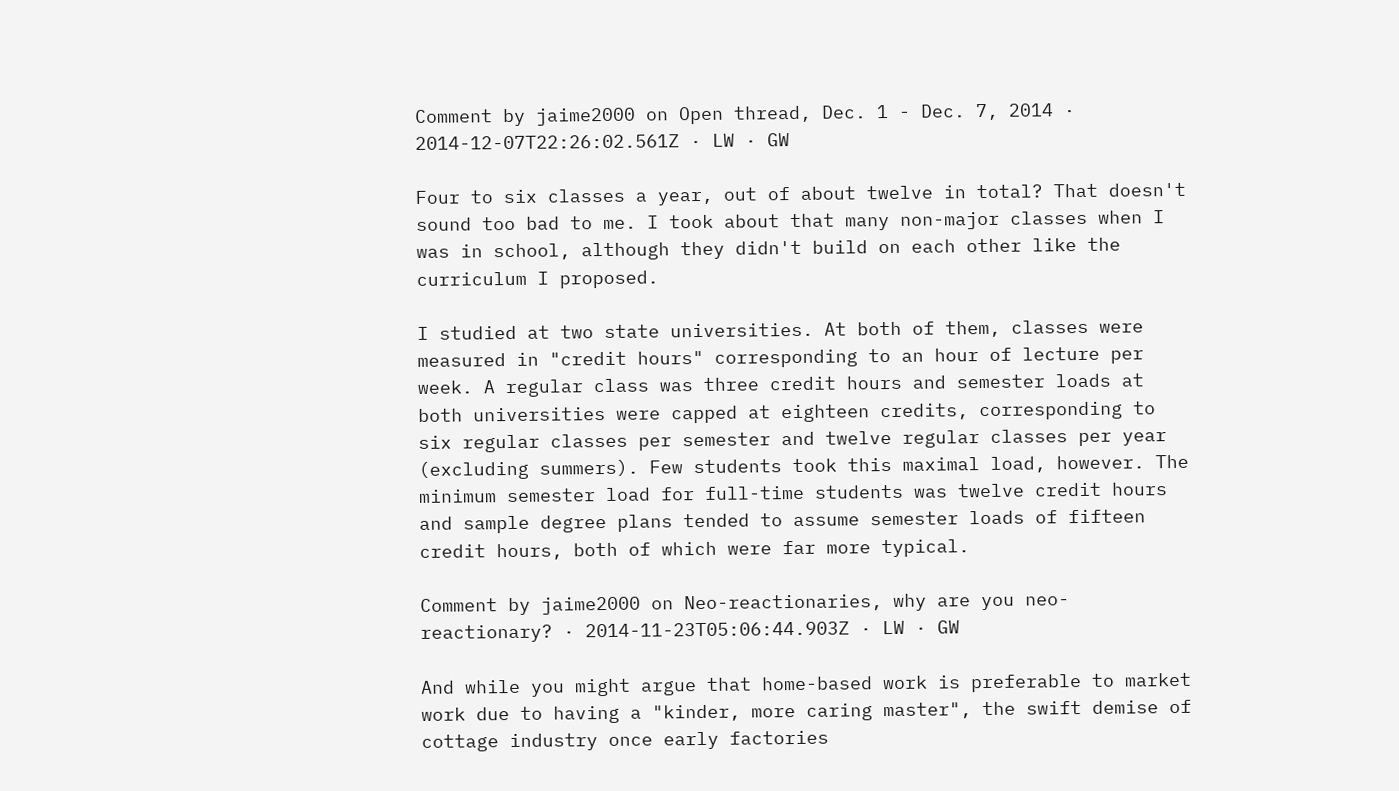Comment by jaime2000 on Open thread, Dec. 1 - Dec. 7, 2014 · 2014-12-07T22:26:02.561Z · LW · GW

Four to six classes a year, out of about twelve in total? That doesn't sound too bad to me. I took about that many non-major classes when I was in school, although they didn't build on each other like the curriculum I proposed.

I studied at two state universities. At both of them, classes were measured in "credit hours" corresponding to an hour of lecture per week. A regular class was three credit hours and semester loads at both universities were capped at eighteen credits, corresponding to six regular classes per semester and twelve regular classes per year (excluding summers). Few students took this maximal load, however. The minimum semester load for full-time students was twelve credit hours and sample degree plans tended to assume semester loads of fifteen credit hours, both of which were far more typical.

Comment by jaime2000 on Neo-reactionaries, why are you neo-reactionary? · 2014-11-23T05:06:44.903Z · LW · GW

And while you might argue that home-based work is preferable to market work due to having a "kinder, more caring master", the swift demise of cottage industry once early factories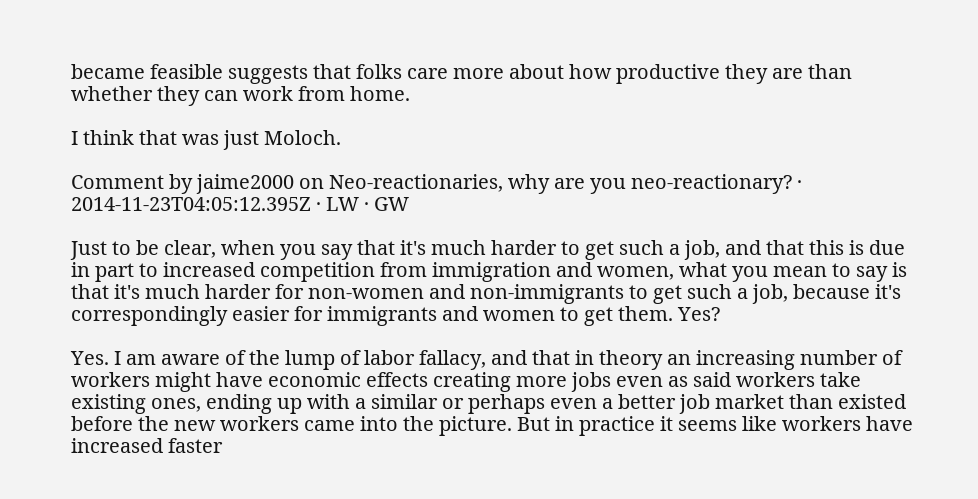became feasible suggests that folks care more about how productive they are than whether they can work from home.

I think that was just Moloch.

Comment by jaime2000 on Neo-reactionaries, why are you neo-reactionary? · 2014-11-23T04:05:12.395Z · LW · GW

Just to be clear, when you say that it's much harder to get such a job, and that this is due in part to increased competition from immigration and women, what you mean to say is that it's much harder for non-women and non-immigrants to get such a job, because it's correspondingly easier for immigrants and women to get them. Yes?

Yes. I am aware of the lump of labor fallacy, and that in theory an increasing number of workers might have economic effects creating more jobs even as said workers take existing ones, ending up with a similar or perhaps even a better job market than existed before the new workers came into the picture. But in practice it seems like workers have increased faster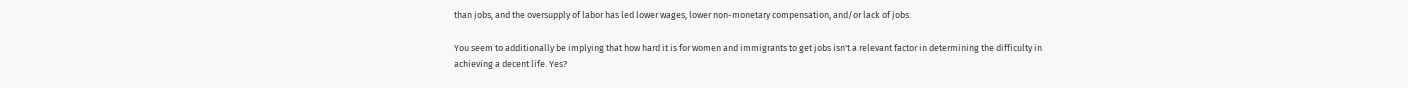than jobs, and the oversupply of labor has led lower wages, lower non-monetary compensation, and/or lack of jobs.

You seem to additionally be implying that how hard it is for women and immigrants to get jobs isn't a relevant factor in determining the difficulty in achieving a decent life. Yes?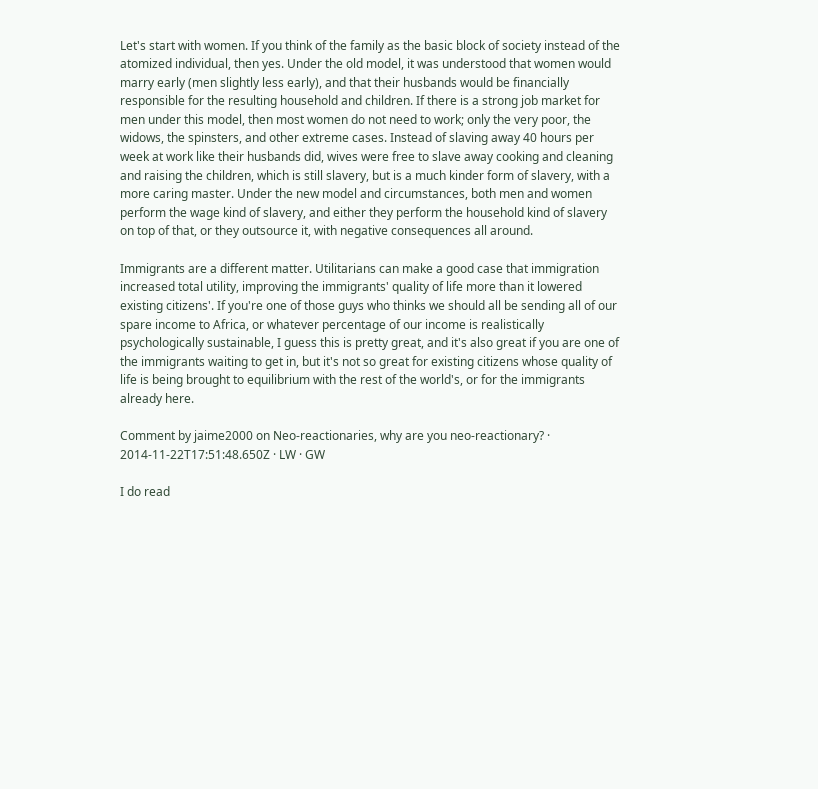Let's start with women. If you think of the family as the basic block of society instead of the atomized individual, then yes. Under the old model, it was understood that women would marry early (men slightly less early), and that their husbands would be financially responsible for the resulting household and children. If there is a strong job market for men under this model, then most women do not need to work; only the very poor, the widows, the spinsters, and other extreme cases. Instead of slaving away 40 hours per week at work like their husbands did, wives were free to slave away cooking and cleaning and raising the children, which is still slavery, but is a much kinder form of slavery, with a more caring master. Under the new model and circumstances, both men and women perform the wage kind of slavery, and either they perform the household kind of slavery on top of that, or they outsource it, with negative consequences all around.

Immigrants are a different matter. Utilitarians can make a good case that immigration increased total utility, improving the immigrants' quality of life more than it lowered existing citizens'. If you're one of those guys who thinks we should all be sending all of our spare income to Africa, or whatever percentage of our income is realistically psychologically sustainable, I guess this is pretty great, and it's also great if you are one of the immigrants waiting to get in, but it's not so great for existing citizens whose quality of life is being brought to equilibrium with the rest of the world's, or for the immigrants already here.

Comment by jaime2000 on Neo-reactionaries, why are you neo-reactionary? · 2014-11-22T17:51:48.650Z · LW · GW

I do read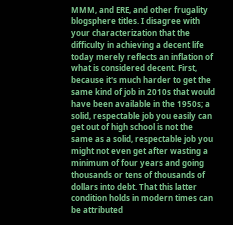MMM, and ERE, and other frugality blogsphere titles. I disagree with your characterization that the difficulty in achieving a decent life today merely reflects an inflation of what is considered decent. First, because it's much harder to get the same kind of job in 2010s that would have been available in the 1950s; a solid, respectable job you easily can get out of high school is not the same as a solid, respectable job you might not even get after wasting a minimum of four years and going thousands or tens of thousands of dollars into debt. That this latter condition holds in modern times can be attributed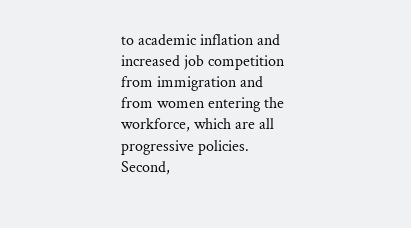to academic inflation and increased job competition from immigration and from women entering the workforce, which are all progressive policies. Second,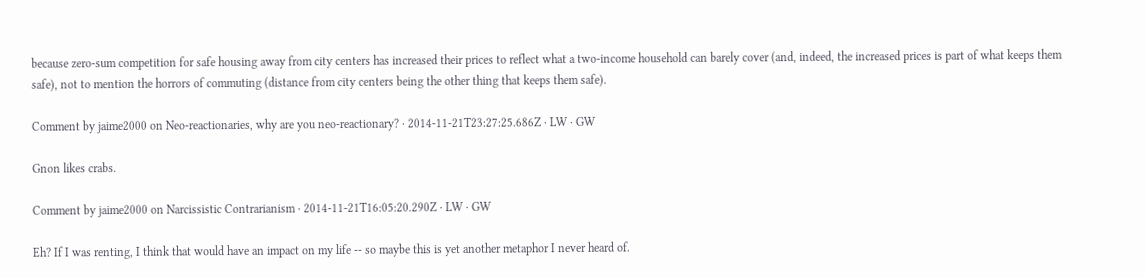because zero-sum competition for safe housing away from city centers has increased their prices to reflect what a two-income household can barely cover (and, indeed, the increased prices is part of what keeps them safe), not to mention the horrors of commuting (distance from city centers being the other thing that keeps them safe).

Comment by jaime2000 on Neo-reactionaries, why are you neo-reactionary? · 2014-11-21T23:27:25.686Z · LW · GW

Gnon likes crabs.

Comment by jaime2000 on Narcissistic Contrarianism · 2014-11-21T16:05:20.290Z · LW · GW

Eh? If I was renting, I think that would have an impact on my life -- so maybe this is yet another metaphor I never heard of.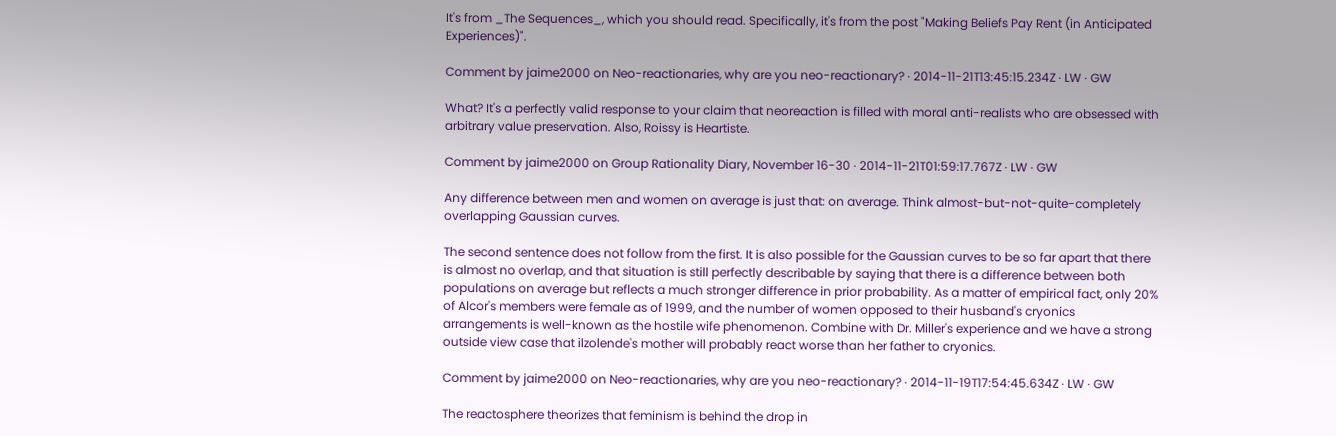It's from _The Sequences_, which you should read. Specifically, it's from the post "Making Beliefs Pay Rent (in Anticipated Experiences)".

Comment by jaime2000 on Neo-reactionaries, why are you neo-reactionary? · 2014-11-21T13:45:15.234Z · LW · GW

What? It's a perfectly valid response to your claim that neoreaction is filled with moral anti-realists who are obsessed with arbitrary value preservation. Also, Roissy is Heartiste.

Comment by jaime2000 on Group Rationality Diary, November 16-30 · 2014-11-21T01:59:17.767Z · LW · GW

Any difference between men and women on average is just that: on average. Think almost-but-not-quite-completely overlapping Gaussian curves.

The second sentence does not follow from the first. It is also possible for the Gaussian curves to be so far apart that there is almost no overlap, and that situation is still perfectly describable by saying that there is a difference between both populations on average but reflects a much stronger difference in prior probability. As a matter of empirical fact, only 20% of Alcor's members were female as of 1999, and the number of women opposed to their husband's cryonics arrangements is well-known as the hostile wife phenomenon. Combine with Dr. Miller's experience and we have a strong outside view case that ilzolende's mother will probably react worse than her father to cryonics.

Comment by jaime2000 on Neo-reactionaries, why are you neo-reactionary? · 2014-11-19T17:54:45.634Z · LW · GW

The reactosphere theorizes that feminism is behind the drop in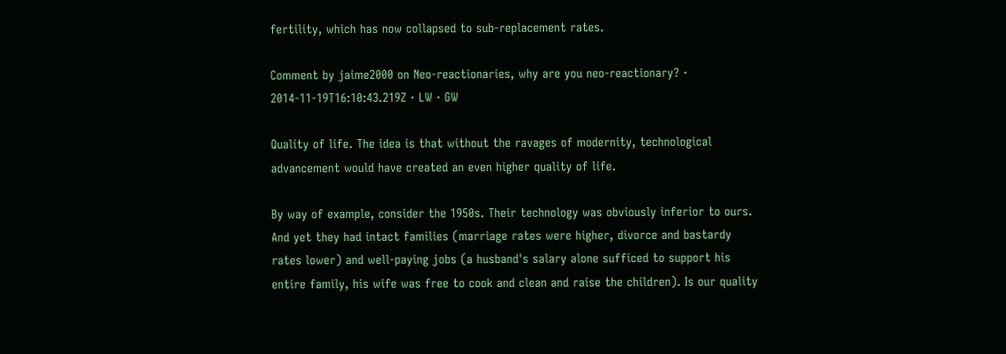fertility, which has now collapsed to sub-replacement rates.

Comment by jaime2000 on Neo-reactionaries, why are you neo-reactionary? · 2014-11-19T16:10:43.219Z · LW · GW

Quality of life. The idea is that without the ravages of modernity, technological advancement would have created an even higher quality of life.

By way of example, consider the 1950s. Their technology was obviously inferior to ours. And yet they had intact families (marriage rates were higher, divorce and bastardy rates lower) and well-paying jobs (a husband's salary alone sufficed to support his entire family, his wife was free to cook and clean and raise the children). Is our quality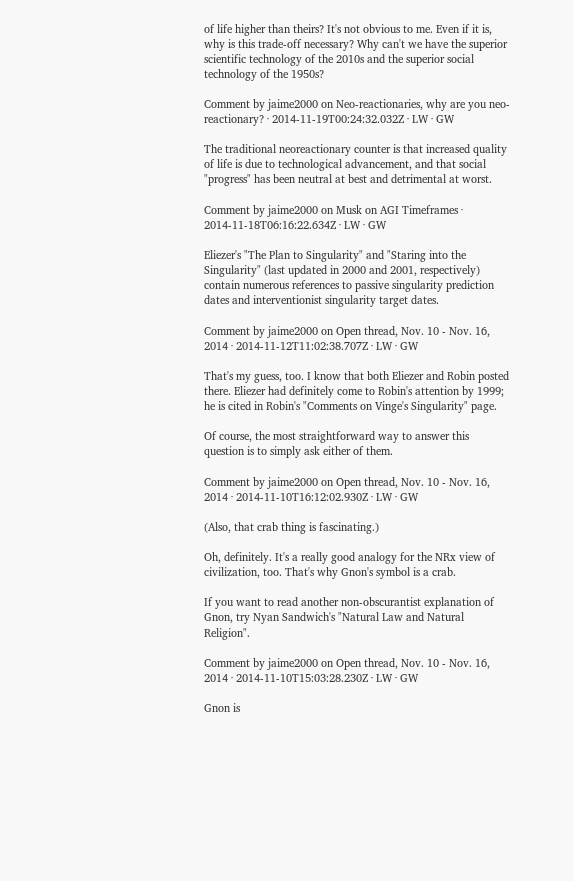of life higher than theirs? It's not obvious to me. Even if it is, why is this trade-off necessary? Why can't we have the superior scientific technology of the 2010s and the superior social technology of the 1950s?

Comment by jaime2000 on Neo-reactionaries, why are you neo-reactionary? · 2014-11-19T00:24:32.032Z · LW · GW

The traditional neoreactionary counter is that increased quality of life is due to technological advancement, and that social "progress" has been neutral at best and detrimental at worst.

Comment by jaime2000 on Musk on AGI Timeframes · 2014-11-18T06:16:22.634Z · LW · GW

Eliezer's "The Plan to Singularity" and "Staring into the Singularity" (last updated in 2000 and 2001, respectively) contain numerous references to passive singularity prediction dates and interventionist singularity target dates.

Comment by jaime2000 on Open thread, Nov. 10 - Nov. 16, 2014 · 2014-11-12T11:02:38.707Z · LW · GW

That's my guess, too. I know that both Eliezer and Robin posted there. Eliezer had definitely come to Robin's attention by 1999; he is cited in Robin's "Comments on Vinge's Singularity" page.

Of course, the most straightforward way to answer this question is to simply ask either of them.

Comment by jaime2000 on Open thread, Nov. 10 - Nov. 16, 2014 · 2014-11-10T16:12:02.930Z · LW · GW

(Also, that crab thing is fascinating.)

Oh, definitely. It's a really good analogy for the NRx view of civilization, too. That's why Gnon's symbol is a crab.

If you want to read another non-obscurantist explanation of Gnon, try Nyan Sandwich's "Natural Law and Natural Religion".

Comment by jaime2000 on Open thread, Nov. 10 - Nov. 16, 2014 · 2014-11-10T15:03:28.230Z · LW · GW

Gnon is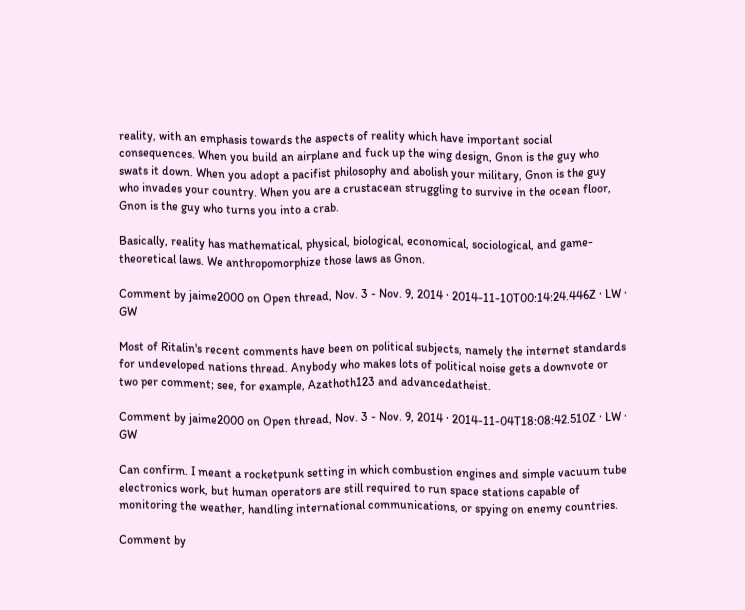reality, with an emphasis towards the aspects of reality which have important social consequences. When you build an airplane and fuck up the wing design, Gnon is the guy who swats it down. When you adopt a pacifist philosophy and abolish your military, Gnon is the guy who invades your country. When you are a crustacean struggling to survive in the ocean floor, Gnon is the guy who turns you into a crab.

Basically, reality has mathematical, physical, biological, economical, sociological, and game-theoretical laws. We anthropomorphize those laws as Gnon.

Comment by jaime2000 on Open thread, Nov. 3 - Nov. 9, 2014 · 2014-11-10T00:14:24.446Z · LW · GW

Most of Ritalin's recent comments have been on political subjects, namely the internet standards for undeveloped nations thread. Anybody who makes lots of political noise gets a downvote or two per comment; see, for example, Azathoth123 and advancedatheist.

Comment by jaime2000 on Open thread, Nov. 3 - Nov. 9, 2014 · 2014-11-04T18:08:42.510Z · LW · GW

Can confirm. I meant a rocketpunk setting in which combustion engines and simple vacuum tube electronics work, but human operators are still required to run space stations capable of monitoring the weather, handling international communications, or spying on enemy countries.

Comment by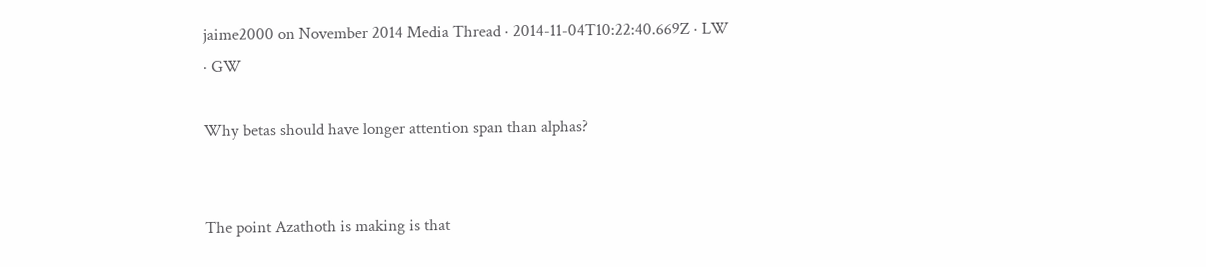jaime2000 on November 2014 Media Thread · 2014-11-04T10:22:40.669Z · LW · GW

Why betas should have longer attention span than alphas?


The point Azathoth is making is that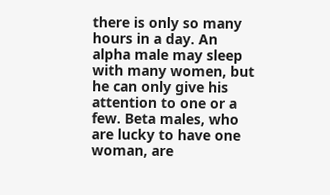there is only so many hours in a day. An alpha male may sleep with many women, but he can only give his attention to one or a few. Beta males, who are lucky to have one woman, are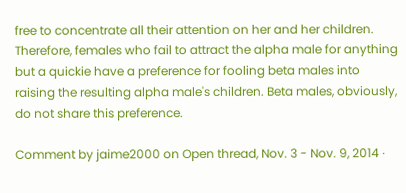free to concentrate all their attention on her and her children. Therefore, females who fail to attract the alpha male for anything but a quickie have a preference for fooling beta males into raising the resulting alpha male's children. Beta males, obviously, do not share this preference.

Comment by jaime2000 on Open thread, Nov. 3 - Nov. 9, 2014 ·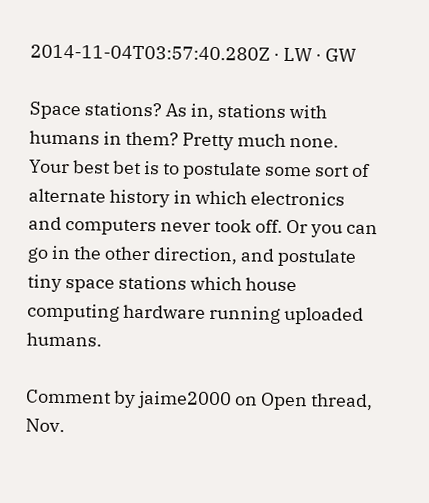2014-11-04T03:57:40.280Z · LW · GW

Space stations? As in, stations with humans in them? Pretty much none. Your best bet is to postulate some sort of alternate history in which electronics and computers never took off. Or you can go in the other direction, and postulate tiny space stations which house computing hardware running uploaded humans.

Comment by jaime2000 on Open thread, Nov.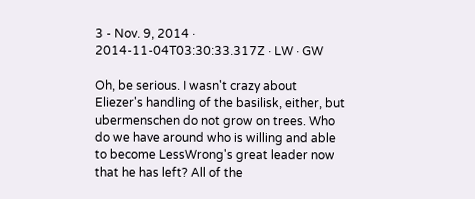3 - Nov. 9, 2014 · 2014-11-04T03:30:33.317Z · LW · GW

Oh, be serious. I wasn't crazy about Eliezer's handling of the basilisk, either, but ubermenschen do not grow on trees. Who do we have around who is willing and able to become LessWrong's great leader now that he has left? All of the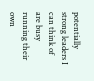potentially strong leaders I can think of are busy running their own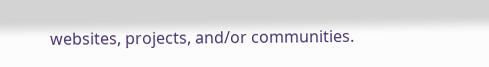websites, projects, and/or communities.